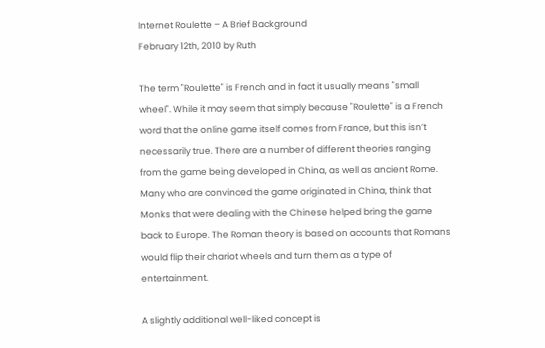Internet Roulette – A Brief Background
February 12th, 2010 by Ruth

The term "Roulette" is French and in fact it usually means "small wheel". While it may seem that simply because "Roulette" is a French word that the online game itself comes from France, but this isn’t necessarily true. There are a number of different theories ranging from the game being developed in China, as well as ancient Rome. Many who are convinced the game originated in China, think that Monks that were dealing with the Chinese helped bring the game back to Europe. The Roman theory is based on accounts that Romans would flip their chariot wheels and turn them as a type of entertainment.

A slightly additional well-liked concept is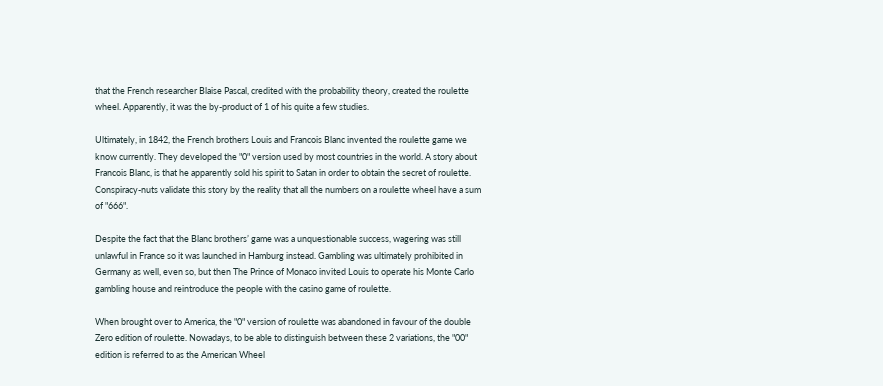that the French researcher Blaise Pascal, credited with the probability theory, created the roulette wheel. Apparently, it was the by-product of 1 of his quite a few studies.

Ultimately, in 1842, the French brothers Louis and Francois Blanc invented the roulette game we know currently. They developed the "0" version used by most countries in the world. A story about Francois Blanc, is that he apparently sold his spirit to Satan in order to obtain the secret of roulette. Conspiracy-nuts validate this story by the reality that all the numbers on a roulette wheel have a sum of "666".

Despite the fact that the Blanc brothers’ game was a unquestionable success, wagering was still unlawful in France so it was launched in Hamburg instead. Gambling was ultimately prohibited in Germany as well, even so, but then The Prince of Monaco invited Louis to operate his Monte Carlo gambling house and reintroduce the people with the casino game of roulette.

When brought over to America, the "0" version of roulette was abandoned in favour of the double Zero edition of roulette. Nowadays, to be able to distinguish between these 2 variations, the "00" edition is referred to as the American Wheel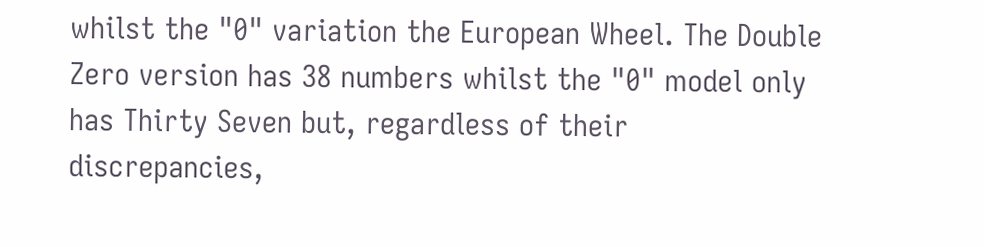whilst the "0" variation the European Wheel. The Double Zero version has 38 numbers whilst the "0" model only has Thirty Seven but, regardless of their discrepancies,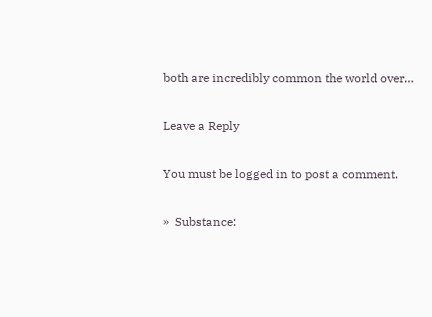both are incredibly common the world over…

Leave a Reply

You must be logged in to post a comment.

»  Substance: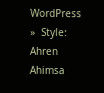WordPress   »  Style: Ahren Ahimsa